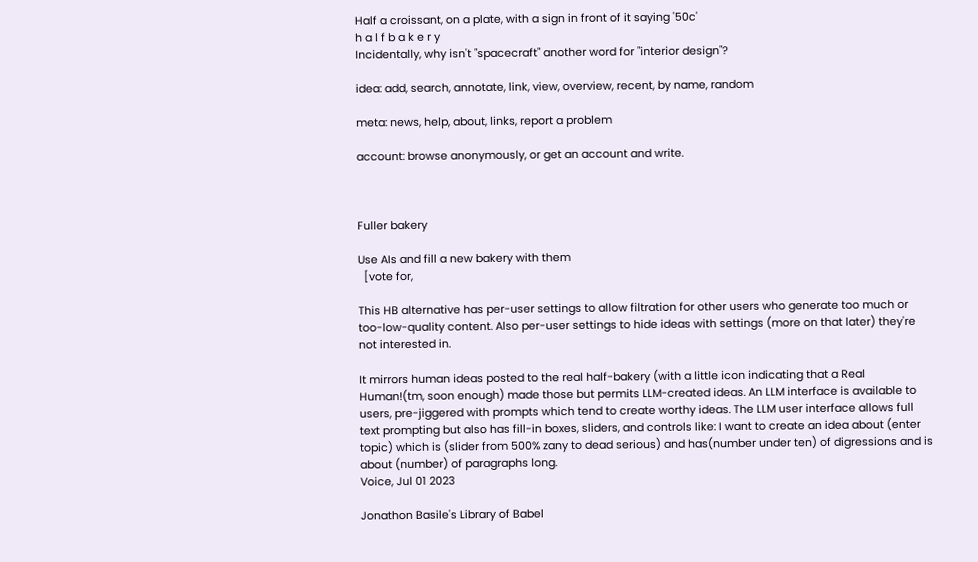Half a croissant, on a plate, with a sign in front of it saying '50c'
h a l f b a k e r y
Incidentally, why isn't "spacecraft" another word for "interior design"?

idea: add, search, annotate, link, view, overview, recent, by name, random

meta: news, help, about, links, report a problem

account: browse anonymously, or get an account and write.



Fuller bakery

Use AIs and fill a new bakery with them
  [vote for,

This HB alternative has per-user settings to allow filtration for other users who generate too much or too-low-quality content. Also per-user settings to hide ideas with settings (more on that later) they're not interested in.

It mirrors human ideas posted to the real half-bakery (with a little icon indicating that a Real Human!(tm, soon enough) made those but permits LLM-created ideas. An LLM interface is available to users, pre-jiggered with prompts which tend to create worthy ideas. The LLM user interface allows full text prompting but also has fill-in boxes, sliders, and controls like: I want to create an idea about (enter topic) which is (slider from 500% zany to dead serious) and has(number under ten) of digressions and is about (number) of paragraphs long.
Voice, Jul 01 2023

Jonathon Basile's Library of Babel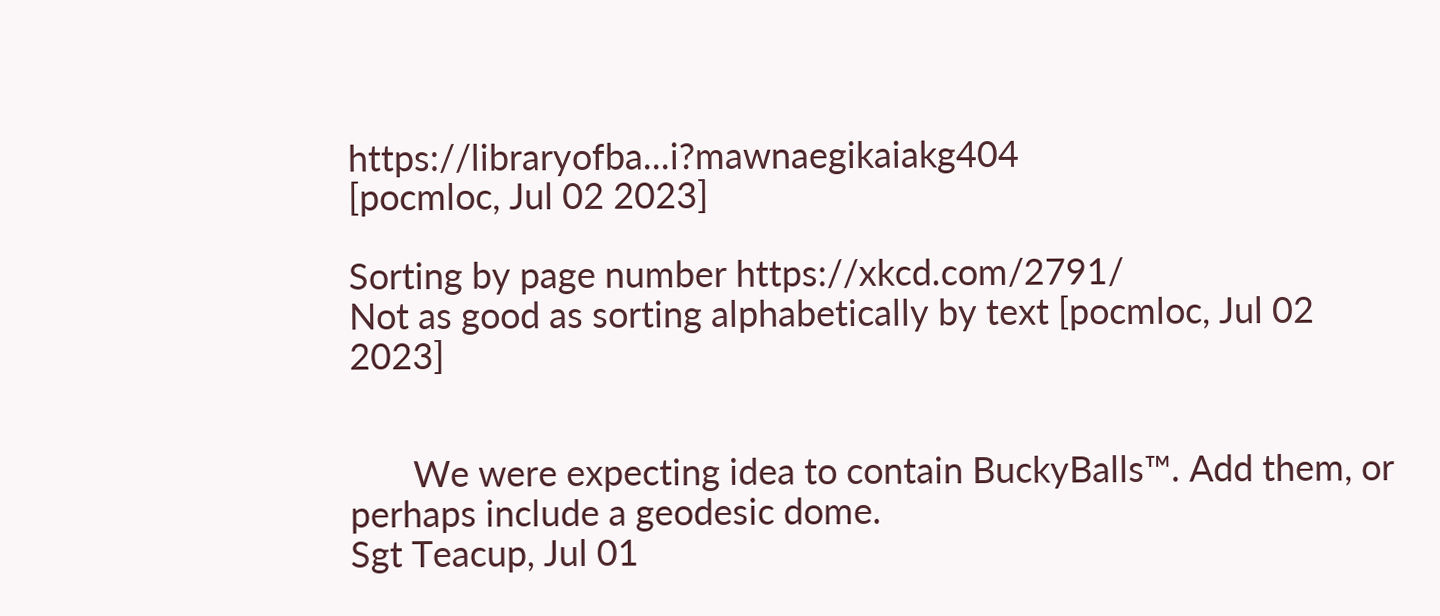https://libraryofba...i?mawnaegikaiakg404
[pocmloc, Jul 02 2023]

Sorting by page number https://xkcd.com/2791/
Not as good as sorting alphabetically by text [pocmloc, Jul 02 2023]


       We were expecting idea to contain BuckyBalls™. Add them, or perhaps include a geodesic dome.
Sgt Teacup, Jul 01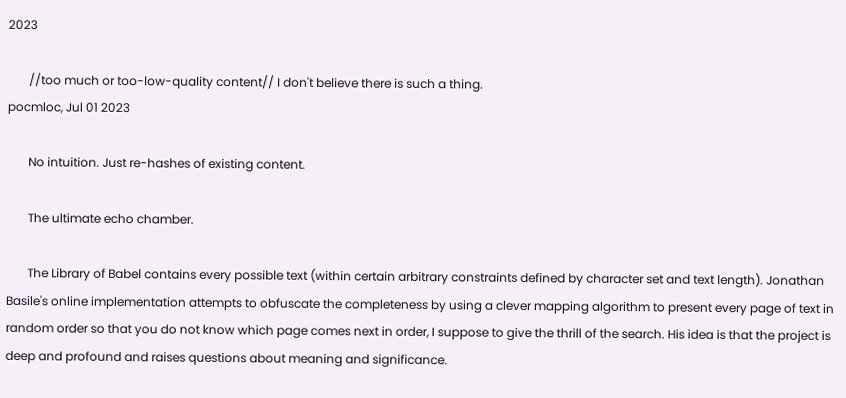2023

       //too much or too-low-quality content// I don't believe there is such a thing.
pocmloc, Jul 01 2023

       No intuition. Just re-hashes of existing content.

       The ultimate echo chamber.

       The Library of Babel contains every possible text (within certain arbitrary constraints defined by character set and text length). Jonathan Basile's online implementation attempts to obfuscate the completeness by using a clever mapping algorithm to present every page of text in random order so that you do not know which page comes next in order, I suppose to give the thrill of the search. His idea is that the project is deep and profound and raises questions about meaning and significance.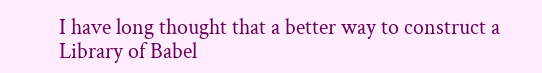I have long thought that a better way to construct a Library of Babel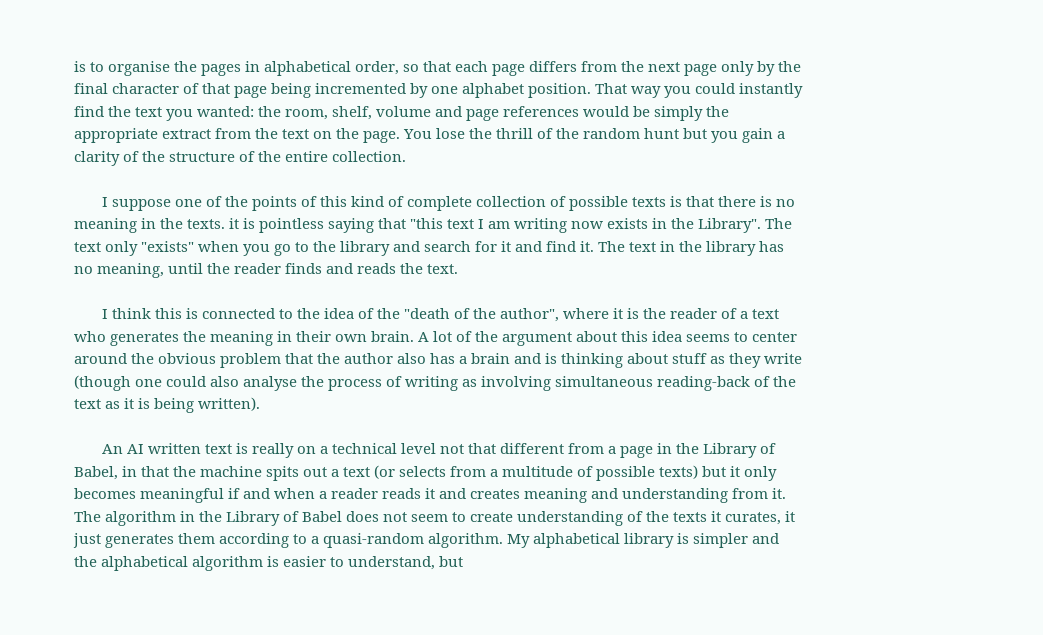is to organise the pages in alphabetical order, so that each page differs from the next page only by the final character of that page being incremented by one alphabet position. That way you could instantly find the text you wanted: the room, shelf, volume and page references would be simply the appropriate extract from the text on the page. You lose the thrill of the random hunt but you gain a clarity of the structure of the entire collection.

       I suppose one of the points of this kind of complete collection of possible texts is that there is no meaning in the texts. it is pointless saying that "this text I am writing now exists in the Library". The text only "exists" when you go to the library and search for it and find it. The text in the library has no meaning, until the reader finds and reads the text.

       I think this is connected to the idea of the "death of the author", where it is the reader of a text who generates the meaning in their own brain. A lot of the argument about this idea seems to center around the obvious problem that the author also has a brain and is thinking about stuff as they write (though one could also analyse the process of writing as involving simultaneous reading-back of the text as it is being written).

       An AI written text is really on a technical level not that different from a page in the Library of Babel, in that the machine spits out a text (or selects from a multitude of possible texts) but it only becomes meaningful if and when a reader reads it and creates meaning and understanding from it. The algorithm in the Library of Babel does not seem to create understanding of the texts it curates, it just generates them according to a quasi-random algorithm. My alphabetical library is simpler and the alphabetical algorithm is easier to understand, but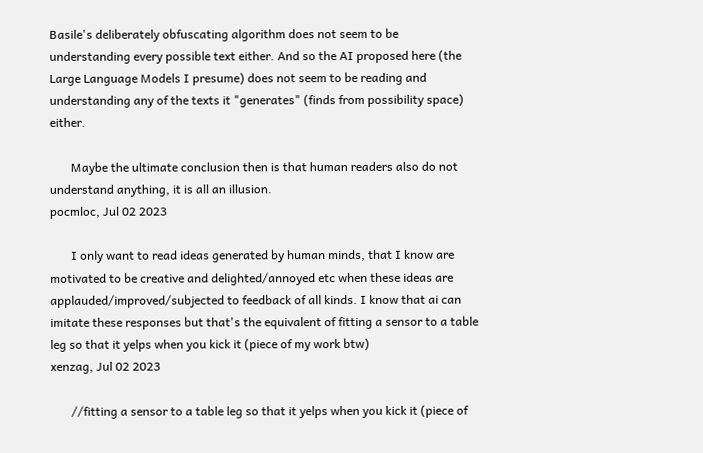Basile's deliberately obfuscating algorithm does not seem to be understanding every possible text either. And so the AI proposed here (the Large Language Models I presume) does not seem to be reading and understanding any of the texts it "generates" (finds from possibility space) either.

       Maybe the ultimate conclusion then is that human readers also do not understand anything, it is all an illusion.
pocmloc, Jul 02 2023

       I only want to read ideas generated by human minds, that I know are motivated to be creative and delighted/annoyed etc when these ideas are applauded/improved/subjected to feedback of all kinds. I know that ai can imitate these responses but that's the equivalent of fitting a sensor to a table leg so that it yelps when you kick it (piece of my work btw)
xenzag, Jul 02 2023

       //fitting a sensor to a table leg so that it yelps when you kick it (piece of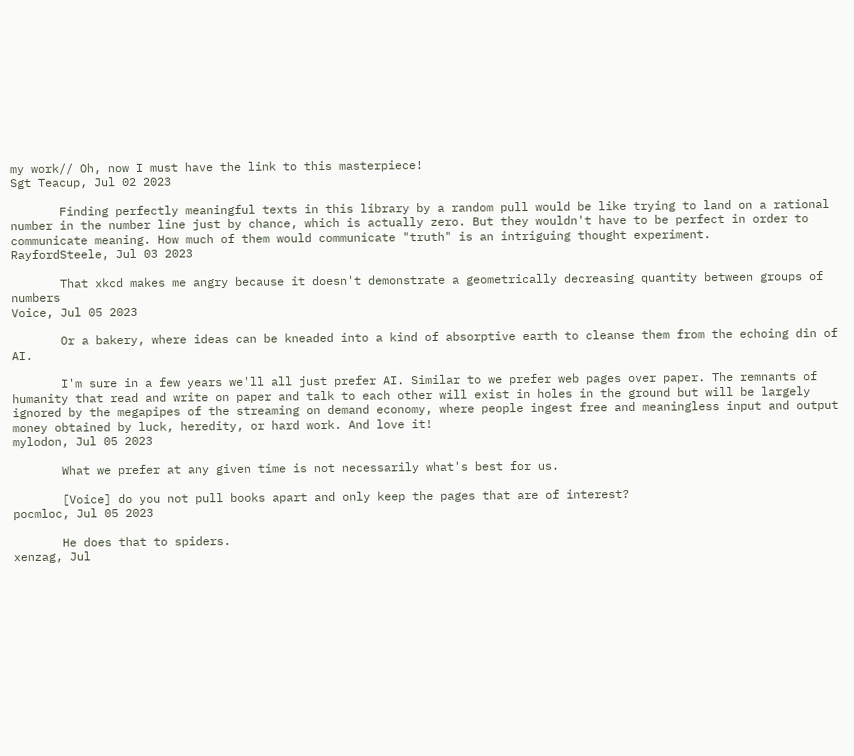my work// Oh, now I must have the link to this masterpiece!
Sgt Teacup, Jul 02 2023

       Finding perfectly meaningful texts in this library by a random pull would be like trying to land on a rational number in the number line just by chance, which is actually zero. But they wouldn't have to be perfect in order to communicate meaning. How much of them would communicate "truth" is an intriguing thought experiment.
RayfordSteele, Jul 03 2023

       That xkcd makes me angry because it doesn't demonstrate a geometrically decreasing quantity between groups of numbers
Voice, Jul 05 2023

       Or a bakery, where ideas can be kneaded into a kind of absorptive earth to cleanse them from the echoing din of AI.

       I'm sure in a few years we'll all just prefer AI. Similar to we prefer web pages over paper. The remnants of humanity that read and write on paper and talk to each other will exist in holes in the ground but will be largely ignored by the megapipes of the streaming on demand economy, where people ingest free and meaningless input and output money obtained by luck, heredity, or hard work. And love it!
mylodon, Jul 05 2023

       What we prefer at any given time is not necessarily what's best for us.

       [Voice] do you not pull books apart and only keep the pages that are of interest?
pocmloc, Jul 05 2023

       He does that to spiders.
xenzag, Jul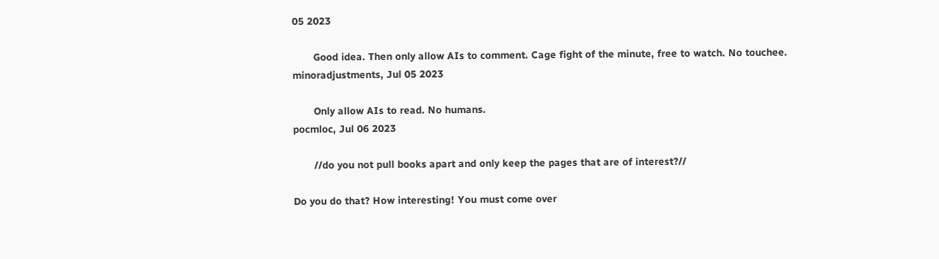05 2023

       Good idea. Then only allow AIs to comment. Cage fight of the minute, free to watch. No touchee.
minoradjustments, Jul 05 2023

       Only allow AIs to read. No humans.
pocmloc, Jul 06 2023

       //do you not pull books apart and only keep the pages that are of interest?//

Do you do that? How interesting! You must come over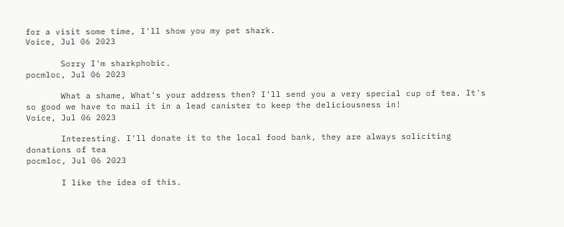for a visit some time, I'll show you my pet shark.
Voice, Jul 06 2023

       Sorry I'm sharkphobic.
pocmloc, Jul 06 2023

       What a shame, What's your address then? I'll send you a very special cup of tea. It's so good we have to mail it in a lead canister to keep the deliciousness in!
Voice, Jul 06 2023

       Interesting. I'll donate it to the local food bank, they are always soliciting donations of tea
pocmloc, Jul 06 2023

       I like the idea of this.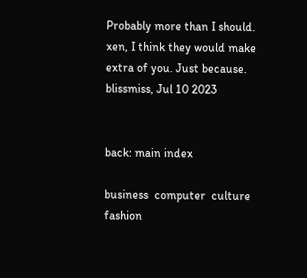Probably more than I should. xen, I think they would make extra of you. Just because.
blissmiss, Jul 10 2023


back: main index

business  computer  culture  fashion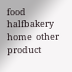food  halfbakery  home  other  product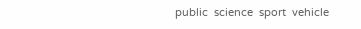public  science  sport  vehicle